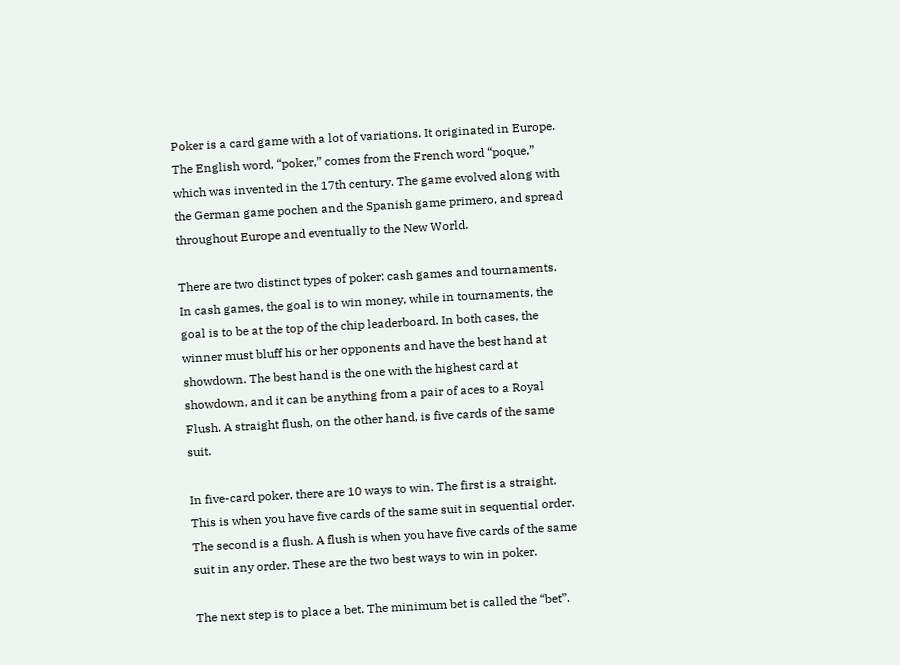Poker is a card game with a lot of variations. It originated in Europe. The English word, “poker,” comes from the French word “poque,” which was invented in the 17th century. The game evolved along with the German game pochen and the Spanish game primero, and spread throughout Europe and eventually to the New World.

There are two distinct types of poker: cash games and tournaments. In cash games, the goal is to win money, while in tournaments, the goal is to be at the top of the chip leaderboard. In both cases, the winner must bluff his or her opponents and have the best hand at showdown. The best hand is the one with the highest card at showdown, and it can be anything from a pair of aces to a Royal Flush. A straight flush, on the other hand, is five cards of the same suit.

In five-card poker, there are 10 ways to win. The first is a straight. This is when you have five cards of the same suit in sequential order. The second is a flush. A flush is when you have five cards of the same suit in any order. These are the two best ways to win in poker.

The next step is to place a bet. The minimum bet is called the “bet”.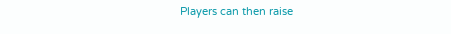Players can then raise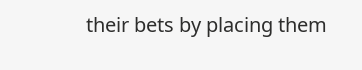their bets by placing them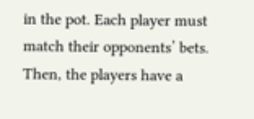in the pot. Each player must match their opponents’ bets. Then, the players have a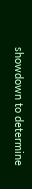showdown to determine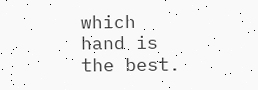which hand is the best.